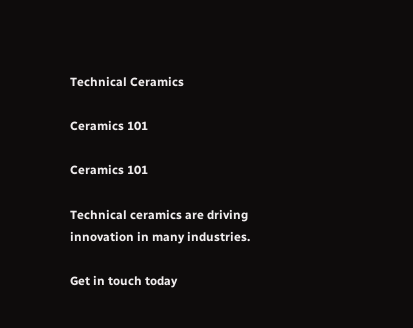Technical Ceramics

Ceramics 101

Ceramics 101

Technical ceramics are driving innovation in many industries.

Get in touch today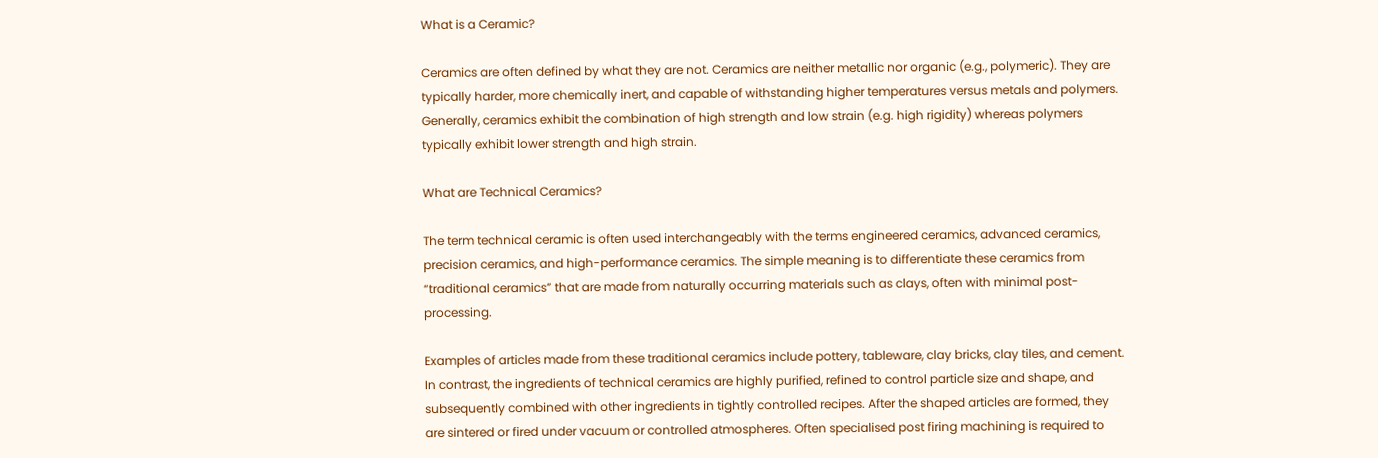What is a Ceramic?

Ceramics are often defined by what they are not. Ceramics are neither metallic nor organic (e.g., polymeric). They are typically harder, more chemically inert, and capable of withstanding higher temperatures versus metals and polymers. Generally, ceramics exhibit the combination of high strength and low strain (e.g. high rigidity) whereas polymers typically exhibit lower strength and high strain.

What are Technical Ceramics?

The term technical ceramic is often used interchangeably with the terms engineered ceramics, advanced ceramics, precision ceramics, and high-performance ceramics. The simple meaning is to differentiate these ceramics from “traditional ceramics” that are made from naturally occurring materials such as clays, often with minimal post-processing.

Examples of articles made from these traditional ceramics include pottery, tableware, clay bricks, clay tiles, and cement. In contrast, the ingredients of technical ceramics are highly purified, refined to control particle size and shape, and subsequently combined with other ingredients in tightly controlled recipes. After the shaped articles are formed, they are sintered or fired under vacuum or controlled atmospheres. Often specialised post firing machining is required to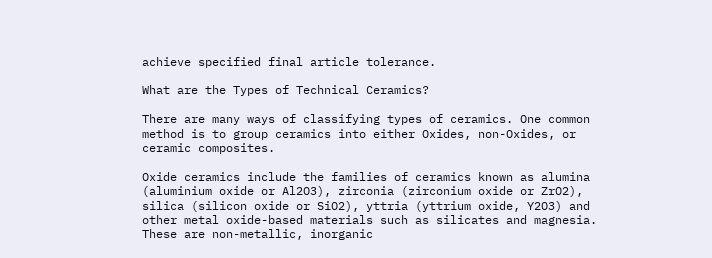achieve specified final article tolerance.

What are the Types of Technical Ceramics?

There are many ways of classifying types of ceramics. One common method is to group ceramics into either Oxides, non-Oxides, or ceramic composites.

Oxide ceramics include the families of ceramics known as alumina (aluminium oxide or Al2O3), zirconia (zirconium oxide or ZrO2), silica (silicon oxide or SiO2), yttria (yttrium oxide, Y2O3) and other metal oxide-based materials such as silicates and magnesia. These are non-metallic, inorganic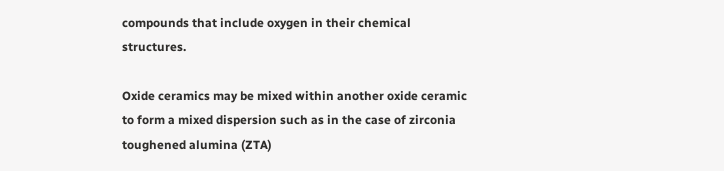compounds that include oxygen in their chemical structures.

Oxide ceramics may be mixed within another oxide ceramic to form a mixed dispersion such as in the case of zirconia toughened alumina (ZTA)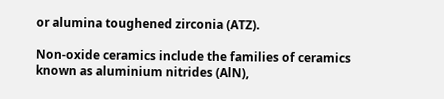or alumina toughened zirconia (ATZ).

Non-oxide ceramics include the families of ceramics known as aluminium nitrides (AlN),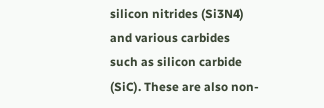silicon nitrides (Si3N4) and various carbides such as silicon carbide (SiC). These are also non-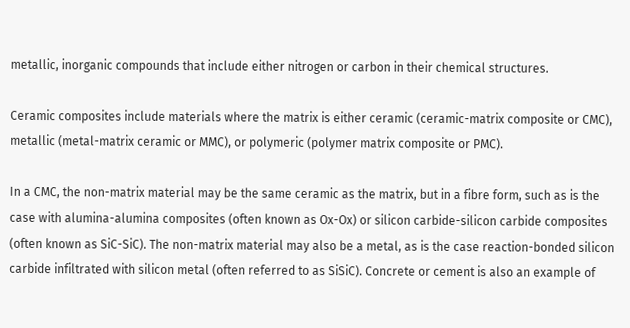metallic, inorganic compounds that include either nitrogen or carbon in their chemical structures.

Ceramic composites include materials where the matrix is either ceramic (ceramic-matrix composite or CMC), metallic (metal-matrix ceramic or MMC), or polymeric (polymer matrix composite or PMC).

In a CMC, the non-matrix material may be the same ceramic as the matrix, but in a fibre form, such as is the case with alumina-alumina composites (often known as Ox-Ox) or silicon carbide-silicon carbide composites (often known as SiC-SiC). The non-matrix material may also be a metal, as is the case reaction-bonded silicon carbide infiltrated with silicon metal (often referred to as SiSiC). Concrete or cement is also an example of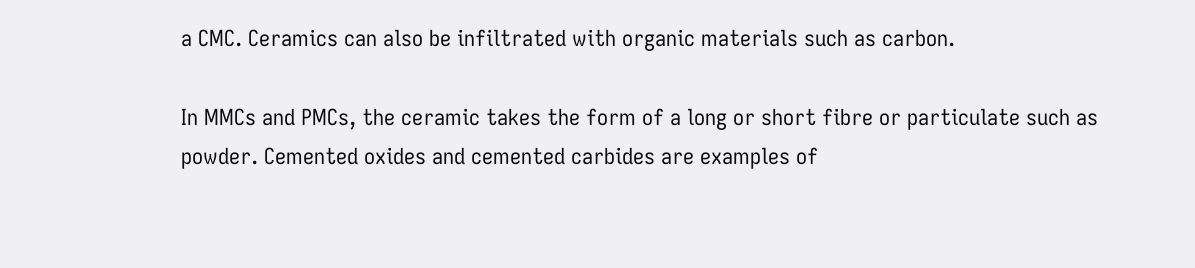a CMC. Ceramics can also be infiltrated with organic materials such as carbon.

In MMCs and PMCs, the ceramic takes the form of a long or short fibre or particulate such as powder. Cemented oxides and cemented carbides are examples of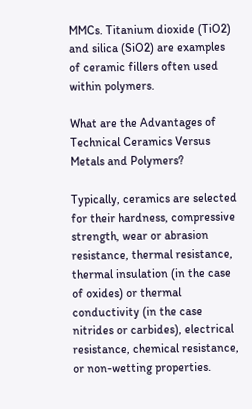MMCs. Titanium dioxide (TiO2) and silica (SiO2) are examples of ceramic fillers often used within polymers.

What are the Advantages of Technical Ceramics Versus Metals and Polymers?

Typically, ceramics are selected for their hardness, compressive strength, wear or abrasion resistance, thermal resistance, thermal insulation (in the case of oxides) or thermal conductivity (in the case nitrides or carbides), electrical resistance, chemical resistance, or non-wetting properties.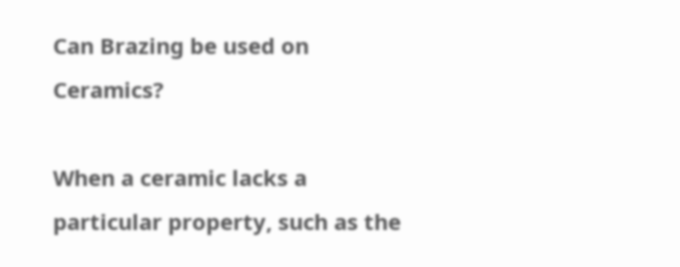Can Brazing be used on Ceramics?

When a ceramic lacks a particular property, such as the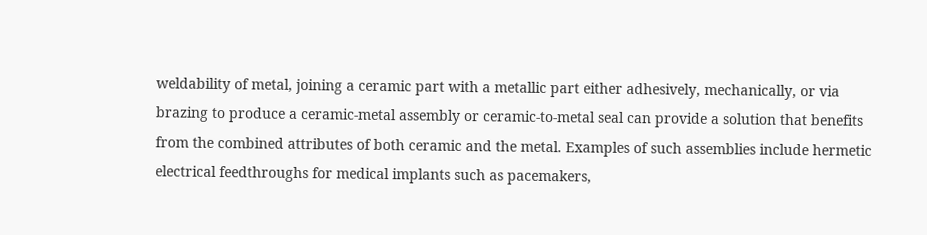weldability of metal, joining a ceramic part with a metallic part either adhesively, mechanically, or via brazing to produce a ceramic-metal assembly or ceramic-to-metal seal can provide a solution that benefits from the combined attributes of both ceramic and the metal. Examples of such assemblies include hermetic electrical feedthroughs for medical implants such as pacemakers,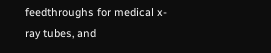feedthroughs for medical x-ray tubes, and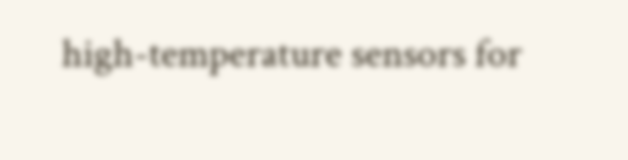high-temperature sensors for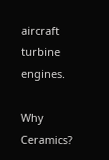aircraft turbine engines.

Why Ceramics?